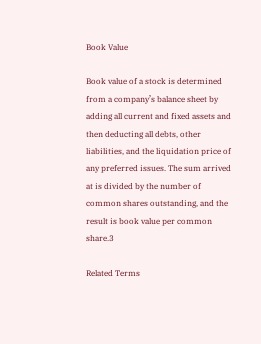Book Value

Book value of a stock is determined from a company’s balance sheet by adding all current and fixed assets and then deducting all debts, other liabilities, and the liquidation price of any preferred issues. The sum arrived at is divided by the number of common shares outstanding, and the result is book value per common share.3

Related Terms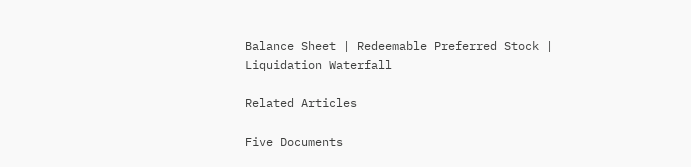Balance Sheet | Redeemable Preferred Stock | Liquidation Waterfall

Related Articles

Five Documents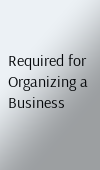Required for Organizing a Business